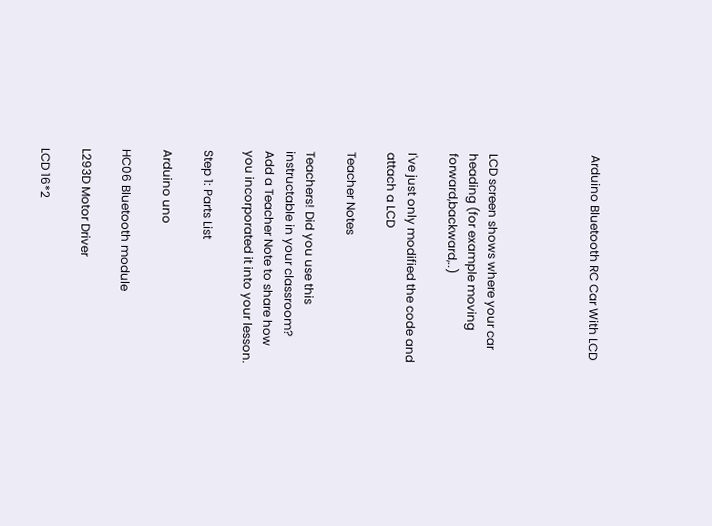Arduino Bluetooth RC Car With LCD




LCD screen shows where your car heading (for example moving forward,backward,..)

I've just only modified the code and attach a LCD

Teacher Notes

Teachers! Did you use this instructable in your classroom?
Add a Teacher Note to share how you incorporated it into your lesson.

Step 1: Parts List

Arduino uno

HC06 Bluetooth module

L293D Motor Driver

LCD 16*2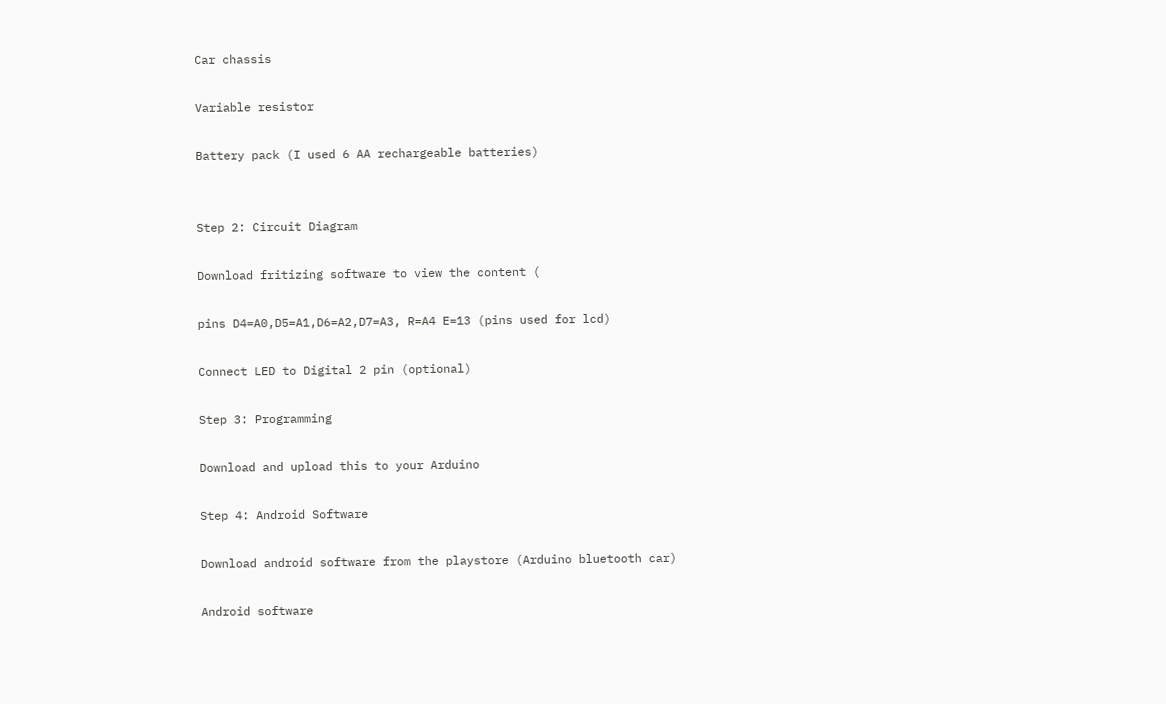Car chassis

Variable resistor

Battery pack (I used 6 AA rechargeable batteries)


Step 2: Circuit Diagram

Download fritizing software to view the content (

pins D4=A0,D5=A1,D6=A2,D7=A3, R=A4 E=13 (pins used for lcd)

Connect LED to Digital 2 pin (optional)

Step 3: Programming

Download and upload this to your Arduino

Step 4: Android Software

Download android software from the playstore (Arduino bluetooth car)

Android software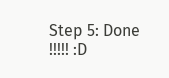Step 5: Done !!!!! :D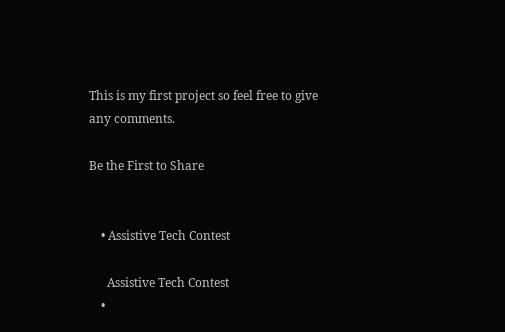This is my first project so feel free to give any comments.

Be the First to Share


    • Assistive Tech Contest

      Assistive Tech Contest
    •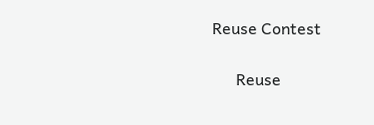Reuse Contest

      Reuse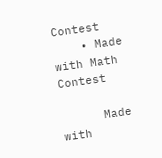Contest
    • Made with Math Contest

      Made with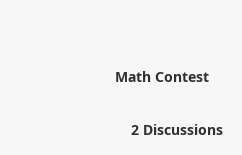Math Contest

    2 Discussions